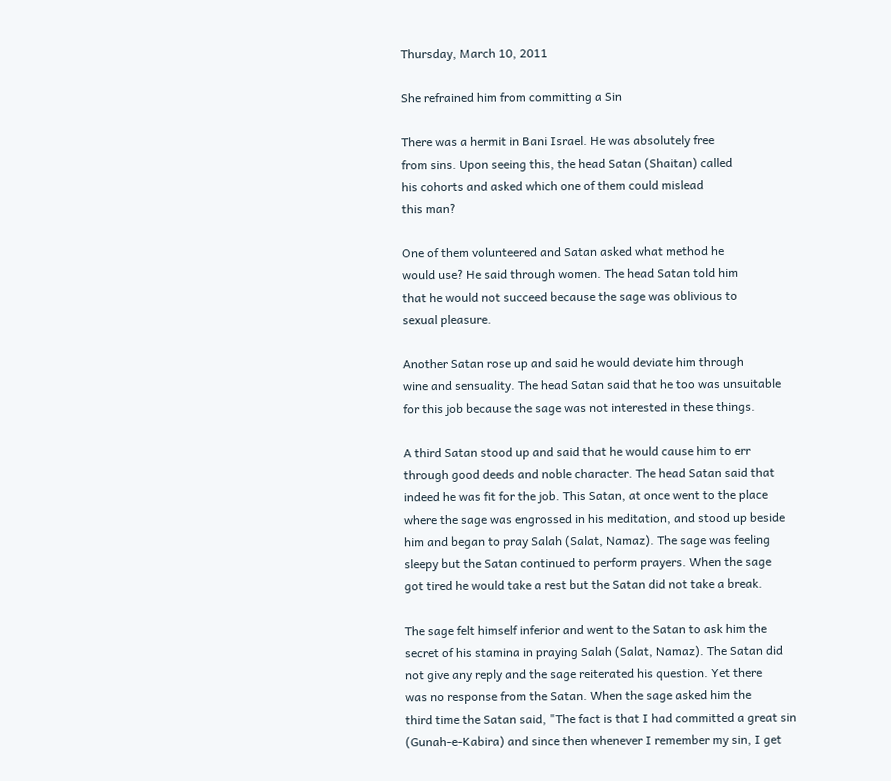Thursday, March 10, 2011

She refrained him from committing a Sin

There was a hermit in Bani Israel. He was absolutely free
from sins. Upon seeing this, the head Satan (Shaitan) called
his cohorts and asked which one of them could mislead
this man?

One of them volunteered and Satan asked what method he
would use? He said through women. The head Satan told him
that he would not succeed because the sage was oblivious to
sexual pleasure.

Another Satan rose up and said he would deviate him through
wine and sensuality. The head Satan said that he too was unsuitable
for this job because the sage was not interested in these things.

A third Satan stood up and said that he would cause him to err
through good deeds and noble character. The head Satan said that
indeed he was fit for the job. This Satan, at once went to the place
where the sage was engrossed in his meditation, and stood up beside
him and began to pray Salah (Salat, Namaz). The sage was feeling
sleepy but the Satan continued to perform prayers. When the sage
got tired he would take a rest but the Satan did not take a break.

The sage felt himself inferior and went to the Satan to ask him the
secret of his stamina in praying Salah (Salat, Namaz). The Satan did
not give any reply and the sage reiterated his question. Yet there
was no response from the Satan. When the sage asked him the
third time the Satan said, "The fact is that I had committed a great sin
(Gunah-e-Kabira) and since then whenever I remember my sin, I get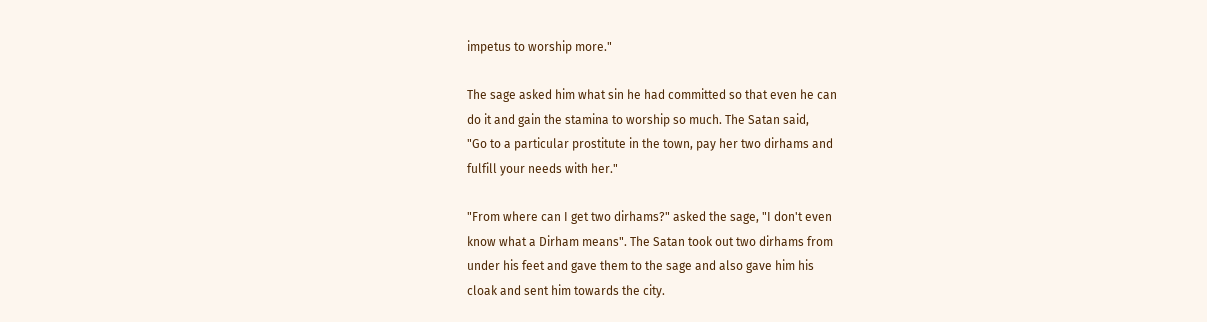impetus to worship more."

The sage asked him what sin he had committed so that even he can
do it and gain the stamina to worship so much. The Satan said,
"Go to a particular prostitute in the town, pay her two dirhams and
fulfill your needs with her."

"From where can I get two dirhams?" asked the sage, "I don't even
know what a Dirham means". The Satan took out two dirhams from
under his feet and gave them to the sage and also gave him his
cloak and sent him towards the city.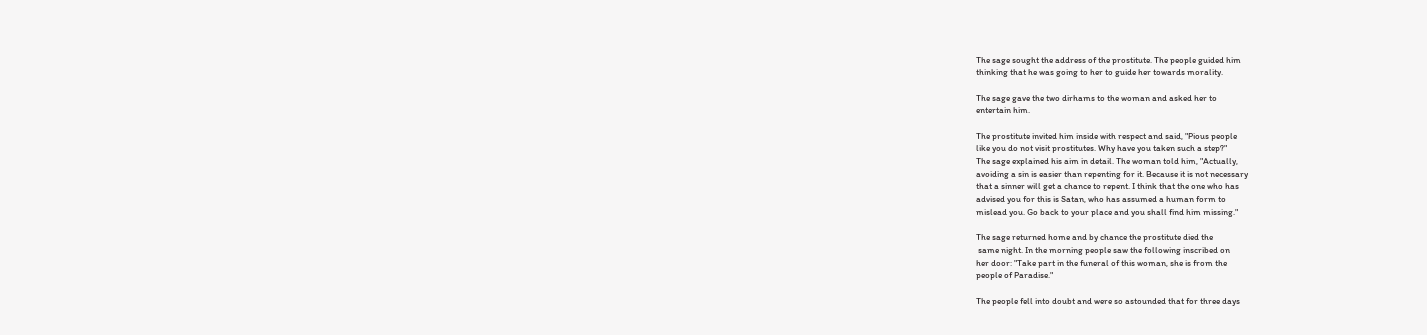The sage sought the address of the prostitute. The people guided him
thinking that he was going to her to guide her towards morality.

The sage gave the two dirhams to the woman and asked her to
entertain him.

The prostitute invited him inside with respect and said, "Pious people
like you do not visit prostitutes. Why have you taken such a step?"
The sage explained his aim in detail. The woman told him, "Actually,
avoiding a sin is easier than repenting for it. Because it is not necessary
that a sinner will get a chance to repent. I think that the one who has
advised you for this is Satan, who has assumed a human form to
mislead you. Go back to your place and you shall find him missing."

The sage returned home and by chance the prostitute died the
 same night. In the morning people saw the following inscribed on
her door: "Take part in the funeral of this woman, she is from the
people of Paradise."

The people fell into doubt and were so astounded that for three days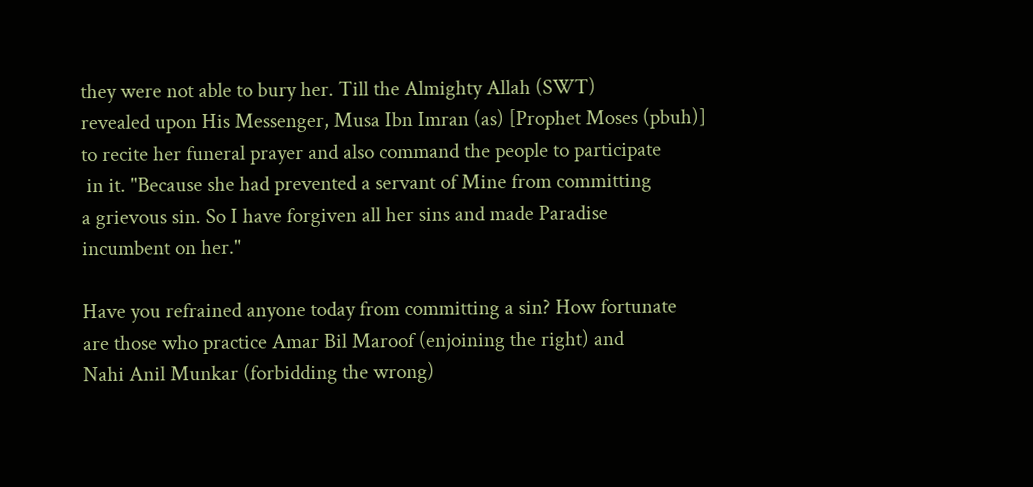they were not able to bury her. Till the Almighty Allah (SWT)
revealed upon His Messenger, Musa Ibn Imran (as) [Prophet Moses (pbuh)]
to recite her funeral prayer and also command the people to participate
 in it. "Because she had prevented a servant of Mine from committing
a grievous sin. So I have forgiven all her sins and made Paradise
incumbent on her."

Have you refrained anyone today from committing a sin? How fortunate
are those who practice Amar Bil Maroof (enjoining the right) and
Nahi Anil Munkar (forbidding the wrong)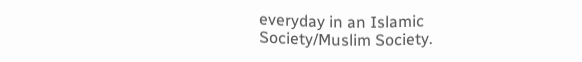everyday in an Islamic
Society/Muslim Society.